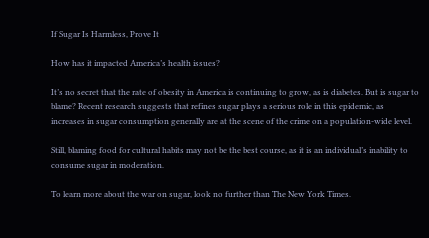If Sugar Is Harmless, Prove It

How has it impacted America’s health issues?

It’s no secret that the rate of obesity in America is continuing to grow, as is diabetes. But is sugar to blame? Recent research suggests that refines sugar plays a serious role in this epidemic, as increases in sugar consumption generally are at the scene of the crime on a population-wide level.

Still, blaming food for cultural habits may not be the best course, as it is an individual’s inability to consume sugar in moderation.

To learn more about the war on sugar, look no further than The New York Times.